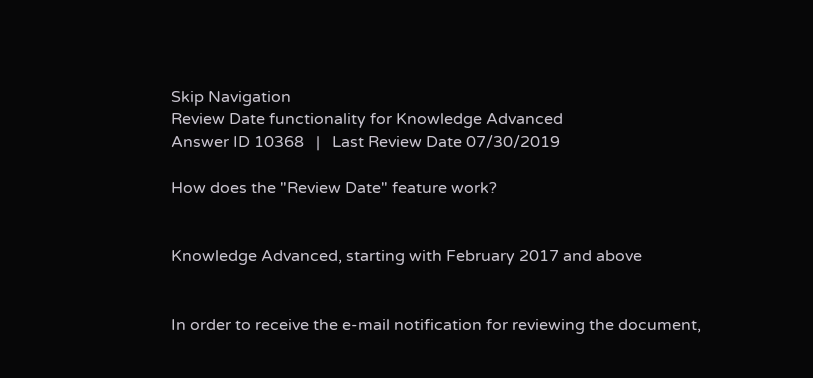Skip Navigation
Review Date functionality for Knowledge Advanced
Answer ID 10368   |   Last Review Date 07/30/2019

How does the "Review Date" feature work?


Knowledge Advanced, starting with February 2017 and above


In order to receive the e-mail notification for reviewing the document,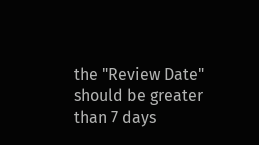the "Review Date" should be greater than 7 days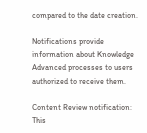compared to the date creation.

Notifications provide information about Knowledge Advanced processes to users authorized to receive them.

Content Review notification: This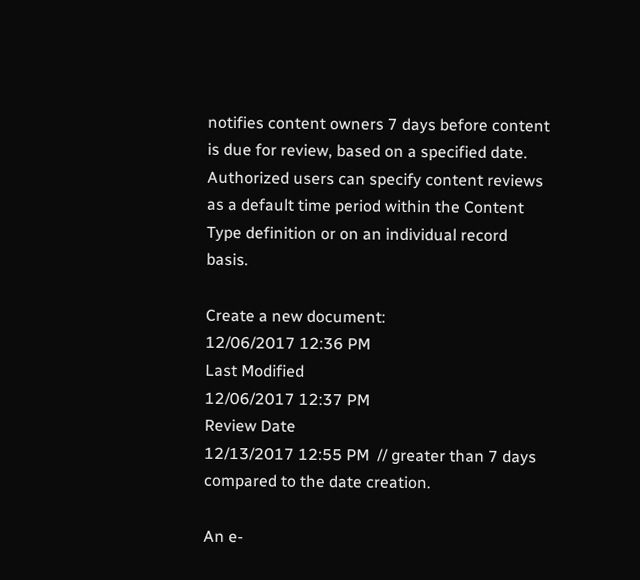notifies content owners 7 days before content is due for review, based on a specified date.
Authorized users can specify content reviews as a default time period within the Content Type definition or on an individual record basis.

Create a new document:
12/06/2017 12:36 PM
Last Modified
12/06/2017 12:37 PM
Review Date
12/13/2017 12:55 PM  // greater than 7 days compared to the date creation.

An e-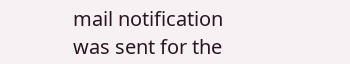mail notification was sent for the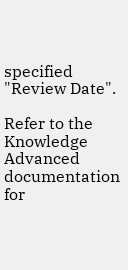specified "Review Date".

Refer to the Knowledge Advanced documentation for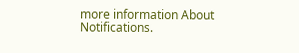more information About Notifications.